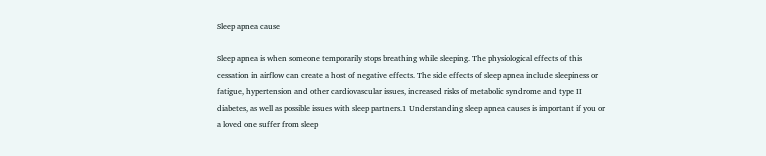Sleep apnea cause

Sleep apnea is when someone temporarily stops breathing while sleeping. The physiological effects of this cessation in airflow can create a host of negative effects. The side effects of sleep apnea include sleepiness or fatigue, hypertension and other cardiovascular issues, increased risks of metabolic syndrome and type II diabetes, as well as possible issues with sleep partners.1 Understanding sleep apnea causes is important if you or a loved one suffer from sleep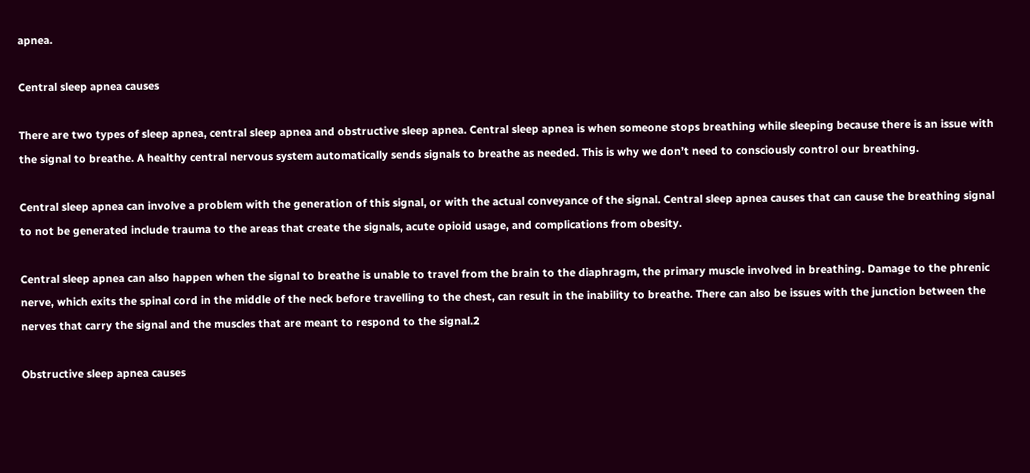apnea.

Central sleep apnea causes

There are two types of sleep apnea, central sleep apnea and obstructive sleep apnea. Central sleep apnea is when someone stops breathing while sleeping because there is an issue with the signal to breathe. A healthy central nervous system automatically sends signals to breathe as needed. This is why we don’t need to consciously control our breathing.

Central sleep apnea can involve a problem with the generation of this signal, or with the actual conveyance of the signal. Central sleep apnea causes that can cause the breathing signal to not be generated include trauma to the areas that create the signals, acute opioid usage, and complications from obesity.

Central sleep apnea can also happen when the signal to breathe is unable to travel from the brain to the diaphragm, the primary muscle involved in breathing. Damage to the phrenic nerve, which exits the spinal cord in the middle of the neck before travelling to the chest, can result in the inability to breathe. There can also be issues with the junction between the nerves that carry the signal and the muscles that are meant to respond to the signal.2

Obstructive sleep apnea causes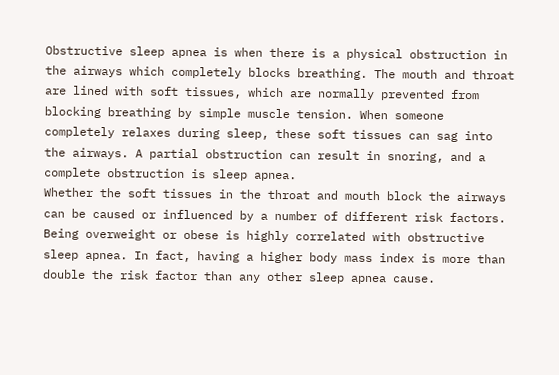Obstructive sleep apnea is when there is a physical obstruction in the airways which completely blocks breathing. The mouth and throat are lined with soft tissues, which are normally prevented from blocking breathing by simple muscle tension. When someone completely relaxes during sleep, these soft tissues can sag into the airways. A partial obstruction can result in snoring, and a complete obstruction is sleep apnea.
Whether the soft tissues in the throat and mouth block the airways can be caused or influenced by a number of different risk factors. Being overweight or obese is highly correlated with obstructive sleep apnea. In fact, having a higher body mass index is more than double the risk factor than any other sleep apnea cause.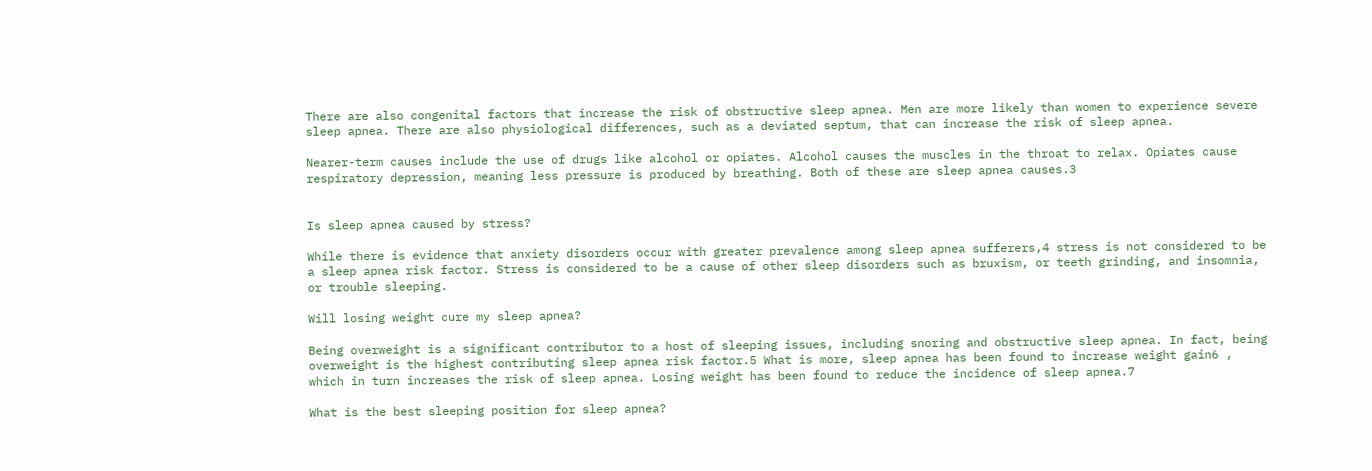There are also congenital factors that increase the risk of obstructive sleep apnea. Men are more likely than women to experience severe sleep apnea. There are also physiological differences, such as a deviated septum, that can increase the risk of sleep apnea.

Nearer-term causes include the use of drugs like alcohol or opiates. Alcohol causes the muscles in the throat to relax. Opiates cause respiratory depression, meaning less pressure is produced by breathing. Both of these are sleep apnea causes.3


Is sleep apnea caused by stress?

While there is evidence that anxiety disorders occur with greater prevalence among sleep apnea sufferers,4 stress is not considered to be a sleep apnea risk factor. Stress is considered to be a cause of other sleep disorders such as bruxism, or teeth grinding, and insomnia, or trouble sleeping.

Will losing weight cure my sleep apnea?

Being overweight is a significant contributor to a host of sleeping issues, including snoring and obstructive sleep apnea. In fact, being overweight is the highest contributing sleep apnea risk factor.5 What is more, sleep apnea has been found to increase weight gain6 , which in turn increases the risk of sleep apnea. Losing weight has been found to reduce the incidence of sleep apnea.7

What is the best sleeping position for sleep apnea?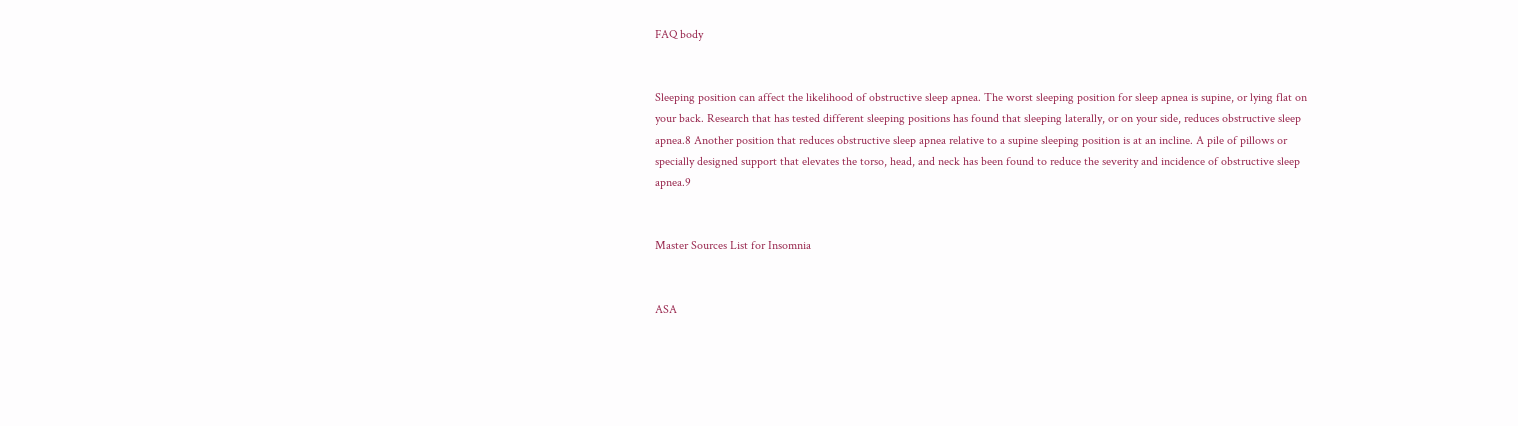FAQ body


Sleeping position can affect the likelihood of obstructive sleep apnea. The worst sleeping position for sleep apnea is supine, or lying flat on your back. Research that has tested different sleeping positions has found that sleeping laterally, or on your side, reduces obstructive sleep apnea.8 Another position that reduces obstructive sleep apnea relative to a supine sleeping position is at an incline. A pile of pillows or specially designed support that elevates the torso, head, and neck has been found to reduce the severity and incidence of obstructive sleep apnea.9


Master Sources List for Insomnia


ASA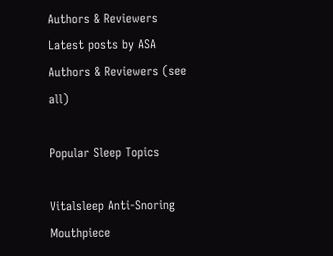Authors & Reviewers
Latest posts by ASA Authors & Reviewers (see all)

Popular Sleep Topics

Vitalsleep Anti-Snoring Mouthpiece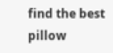find the best pillow